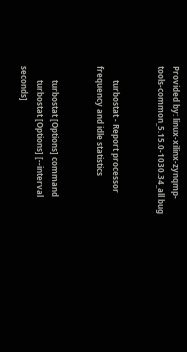Provided by: linux-xilinx-zynqmp-tools-common_5.15.0-1030.34_all bug


       turbostat - Report processor frequency and idle statistics


       turbostat [Options] command
       turbostat [Options] [--interval seconds]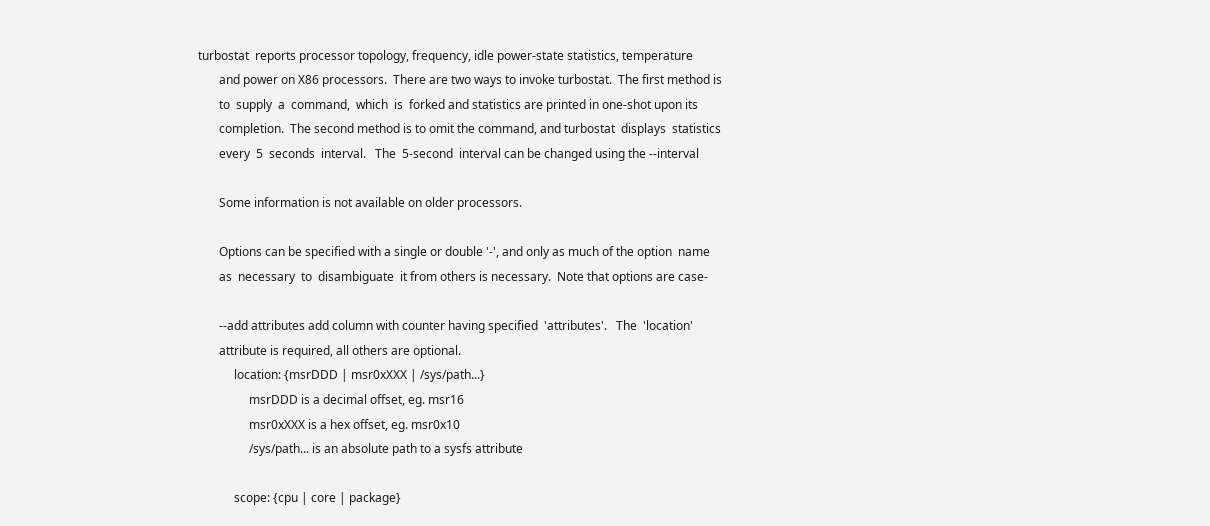turbostat  reports processor topology, frequency, idle power-state statistics, temperature
       and power on X86 processors.  There are two ways to invoke turbostat.  The first method is
       to  supply  a  command,  which  is  forked and statistics are printed in one-shot upon its
       completion.  The second method is to omit the command, and turbostat  displays  statistics
       every  5  seconds  interval.   The  5-second  interval can be changed using the --interval

       Some information is not available on older processors.

       Options can be specified with a single or double '-', and only as much of the option  name
       as  necessary  to  disambiguate  it from others is necessary.  Note that options are case-

       --add attributes add column with counter having specified  'attributes'.   The  'location'
       attribute is required, all others are optional.
            location: {msrDDD | msr0xXXX | /sys/path...}
                 msrDDD is a decimal offset, eg. msr16
                 msr0xXXX is a hex offset, eg. msr0x10
                 /sys/path... is an absolute path to a sysfs attribute

            scope: {cpu | core | package}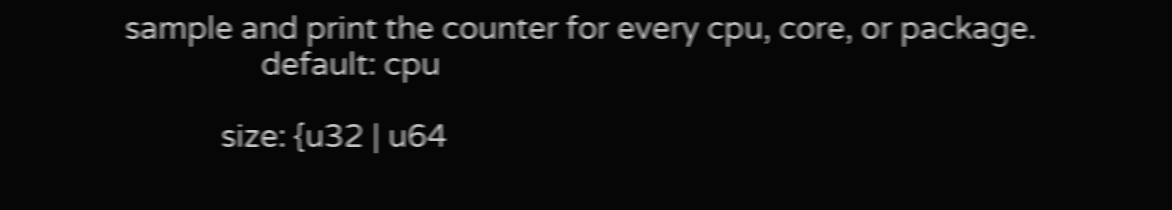sample and print the counter for every cpu, core, or package.
                 default: cpu

            size: {u32 | u64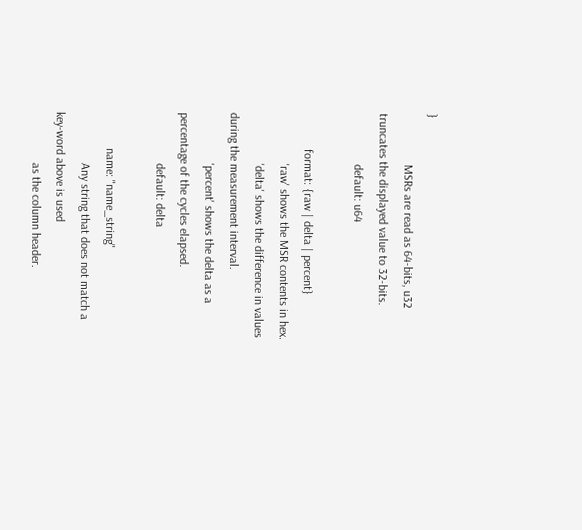}
                 MSRs are read as 64-bits, u32 truncates the displayed value to 32-bits.
                 default: u64

            format: {raw | delta | percent}
                 'raw' shows the MSR contents in hex.
                 'delta' shows the difference in values during the measurement interval.
                 'percent' shows the delta as a percentage of the cycles elapsed.
                 default: delta

            name: "name_string"
                 Any string that does not match a key-word above is used
                 as the column header.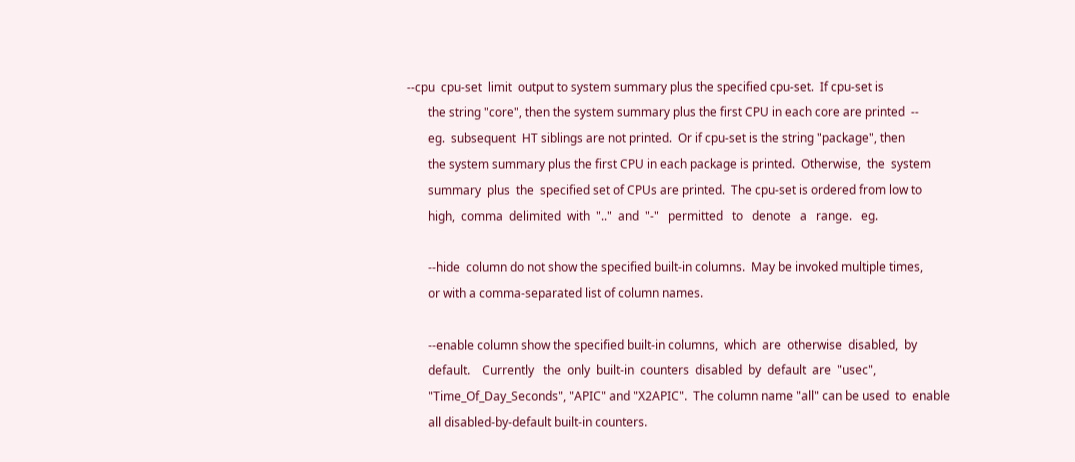--cpu  cpu-set  limit  output to system summary plus the specified cpu-set.  If cpu-set is
       the string "core", then the system summary plus the first CPU in each core are printed  --
       eg.  subsequent  HT siblings are not printed.  Or if cpu-set is the string "package", then
       the system summary plus the first CPU in each package is printed.  Otherwise,  the  system
       summary  plus  the  specified set of CPUs are printed.  The cpu-set is ordered from low to
       high,  comma  delimited  with  ".."  and  "-"   permitted   to   denote   a   range.   eg.

       --hide  column do not show the specified built-in columns.  May be invoked multiple times,
       or with a comma-separated list of column names.

       --enable column show the specified built-in columns,  which  are  otherwise  disabled,  by
       default.    Currently   the  only  built-in  counters  disabled  by  default  are  "usec",
       "Time_Of_Day_Seconds", "APIC" and "X2APIC".  The column name "all" can be used  to  enable
       all disabled-by-default built-in counters.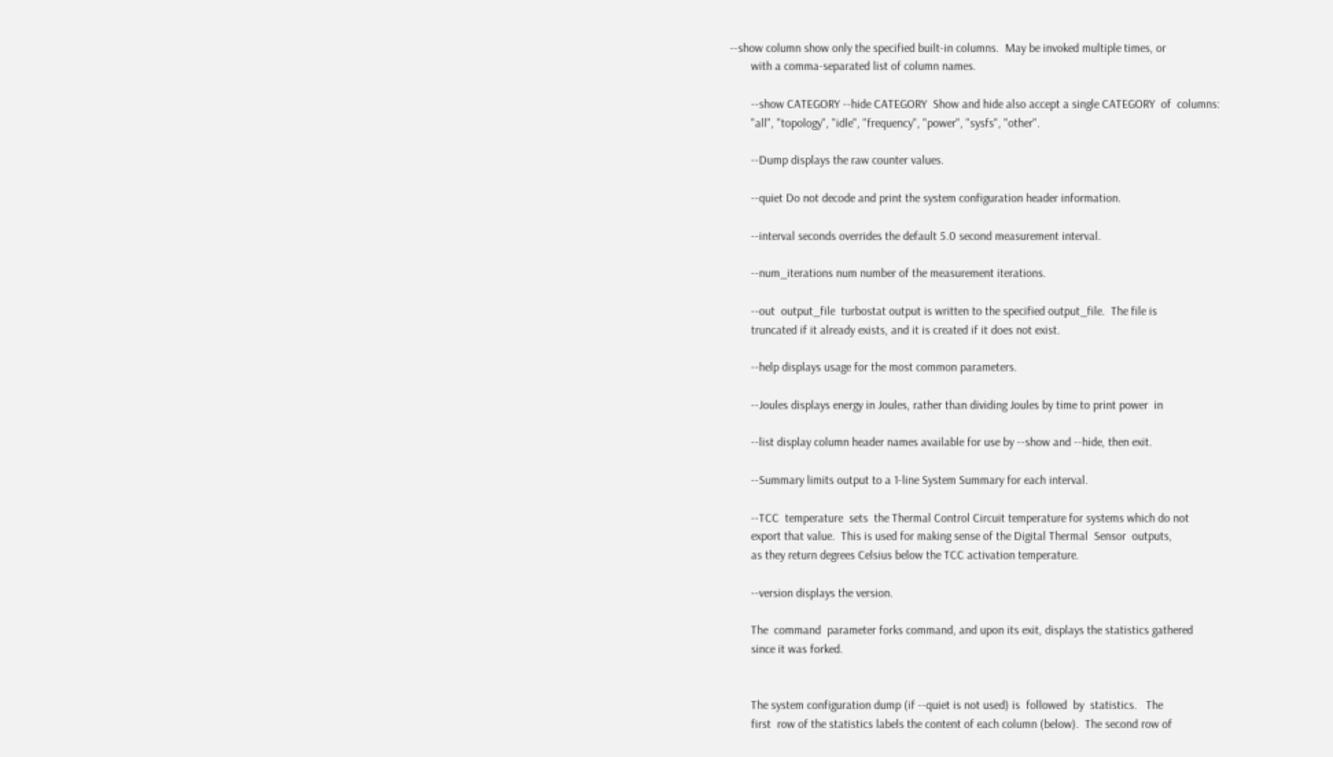--show column show only the specified built-in columns.  May be invoked multiple times, or
       with a comma-separated list of column names.

       --show CATEGORY --hide CATEGORY  Show and hide also accept a single CATEGORY  of  columns:
       "all", "topology", "idle", "frequency", "power", "sysfs", "other".

       --Dump displays the raw counter values.

       --quiet Do not decode and print the system configuration header information.

       --interval seconds overrides the default 5.0 second measurement interval.

       --num_iterations num number of the measurement iterations.

       --out  output_file  turbostat output is written to the specified output_file.  The file is
       truncated if it already exists, and it is created if it does not exist.

       --help displays usage for the most common parameters.

       --Joules displays energy in Joules, rather than dividing Joules by time to print power  in

       --list display column header names available for use by --show and --hide, then exit.

       --Summary limits output to a 1-line System Summary for each interval.

       --TCC  temperature  sets  the Thermal Control Circuit temperature for systems which do not
       export that value.  This is used for making sense of the Digital Thermal  Sensor  outputs,
       as they return degrees Celsius below the TCC activation temperature.

       --version displays the version.

       The  command  parameter forks command, and upon its exit, displays the statistics gathered
       since it was forked.


       The system configuration dump (if --quiet is not used) is  followed  by  statistics.   The
       first  row of the statistics labels the content of each column (below).  The second row of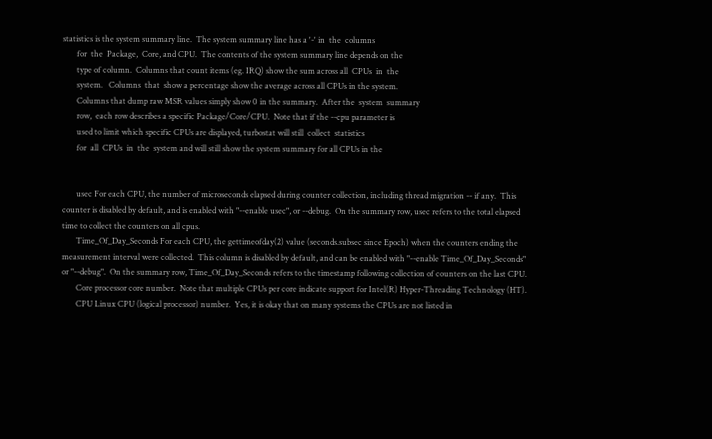statistics is the system summary line.  The system summary line has a '-' in  the  columns
       for  the  Package,  Core, and CPU.  The contents of the system summary line depends on the
       type of column.  Columns that count items (eg. IRQ) show the sum across all  CPUs  in  the
       system.   Columns  that  show a percentage show the average across all CPUs in the system.
       Columns that dump raw MSR values simply show 0 in the summary.  After the  system  summary
       row,  each row describes a specific Package/Core/CPU.  Note that if the --cpu parameter is
       used to limit which specific CPUs are displayed, turbostat will still  collect  statistics
       for  all  CPUs  in  the  system and will still show the system summary for all CPUs in the


       usec For each CPU, the number of microseconds elapsed during counter collection, including thread migration -- if any.  This counter is disabled by default, and is enabled with "--enable usec", or --debug.  On the summary row, usec refers to the total elapsed time to collect the counters on all cpus.
       Time_Of_Day_Seconds For each CPU, the gettimeofday(2) value (seconds.subsec since Epoch) when the counters ending the measurement interval were collected.  This column is disabled by default, and can be enabled with "--enable Time_Of_Day_Seconds" or "--debug".  On the summary row, Time_Of_Day_Seconds refers to the timestamp following collection of counters on the last CPU.
       Core processor core number.  Note that multiple CPUs per core indicate support for Intel(R) Hyper-Threading Technology (HT).
       CPU Linux CPU (logical processor) number.  Yes, it is okay that on many systems the CPUs are not listed in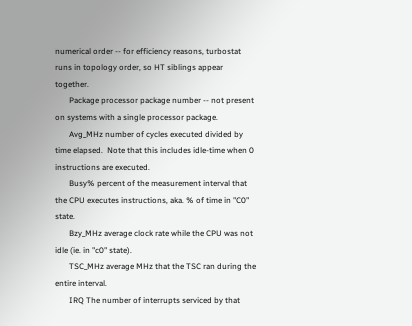numerical order -- for efficiency reasons, turbostat runs in topology order, so HT siblings appear together.
       Package processor package number -- not present on systems with a single processor package.
       Avg_MHz number of cycles executed divided by time elapsed.  Note that this includes idle-time when 0 instructions are executed.
       Busy% percent of the measurement interval that the CPU executes instructions, aka. % of time in "C0" state.
       Bzy_MHz average clock rate while the CPU was not idle (ie. in "c0" state).
       TSC_MHz average MHz that the TSC ran during the entire interval.
       IRQ The number of interrupts serviced by that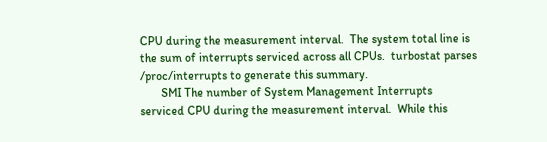CPU during the measurement interval.  The system total line is the sum of interrupts serviced across all CPUs.  turbostat parses /proc/interrupts to generate this summary.
       SMI The number of System Management Interrupts  serviced CPU during the measurement interval.  While this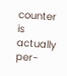counter is actually per-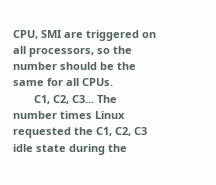CPU, SMI are triggered on all processors, so the number should be the same for all CPUs.
       C1, C2, C3... The number times Linux requested the C1, C2, C3 idle state during the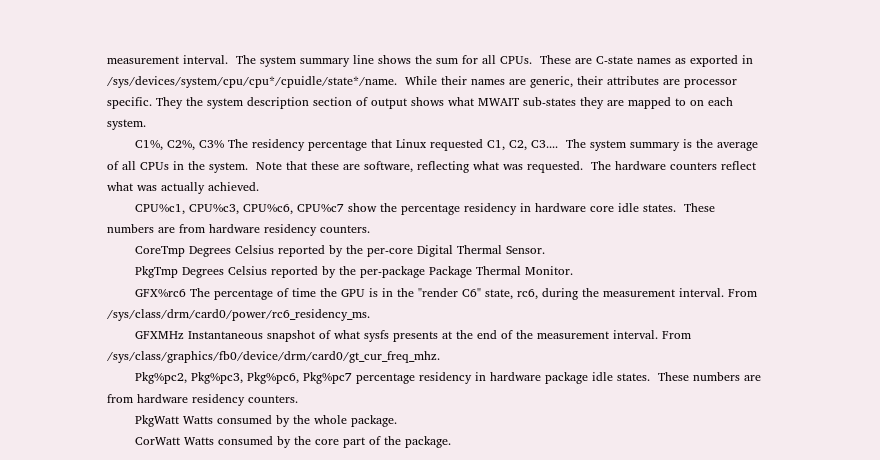measurement interval.  The system summary line shows the sum for all CPUs.  These are C-state names as exported in /sys/devices/system/cpu/cpu*/cpuidle/state*/name.  While their names are generic, their attributes are processor specific. They the system description section of output shows what MWAIT sub-states they are mapped to on each system.
       C1%, C2%, C3% The residency percentage that Linux requested C1, C2, C3....  The system summary is the average of all CPUs in the system.  Note that these are software, reflecting what was requested.  The hardware counters reflect what was actually achieved.
       CPU%c1, CPU%c3, CPU%c6, CPU%c7 show the percentage residency in hardware core idle states.  These numbers are from hardware residency counters.
       CoreTmp Degrees Celsius reported by the per-core Digital Thermal Sensor.
       PkgTmp Degrees Celsius reported by the per-package Package Thermal Monitor.
       GFX%rc6 The percentage of time the GPU is in the "render C6" state, rc6, during the measurement interval. From /sys/class/drm/card0/power/rc6_residency_ms.
       GFXMHz Instantaneous snapshot of what sysfs presents at the end of the measurement interval. From /sys/class/graphics/fb0/device/drm/card0/gt_cur_freq_mhz.
       Pkg%pc2, Pkg%pc3, Pkg%pc6, Pkg%pc7 percentage residency in hardware package idle states.  These numbers are from hardware residency counters.
       PkgWatt Watts consumed by the whole package.
       CorWatt Watts consumed by the core part of the package.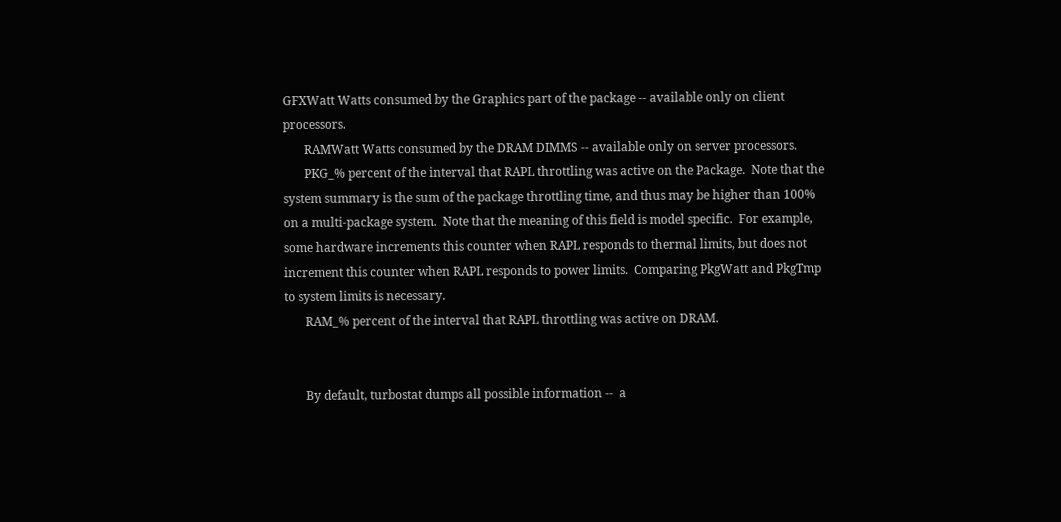GFXWatt Watts consumed by the Graphics part of the package -- available only on client processors.
       RAMWatt Watts consumed by the DRAM DIMMS -- available only on server processors.
       PKG_% percent of the interval that RAPL throttling was active on the Package.  Note that the system summary is the sum of the package throttling time, and thus may be higher than 100% on a multi-package system.  Note that the meaning of this field is model specific.  For example, some hardware increments this counter when RAPL responds to thermal limits, but does not increment this counter when RAPL responds to power limits.  Comparing PkgWatt and PkgTmp to system limits is necessary.
       RAM_% percent of the interval that RAPL throttling was active on DRAM.


       By default, turbostat dumps all possible information --  a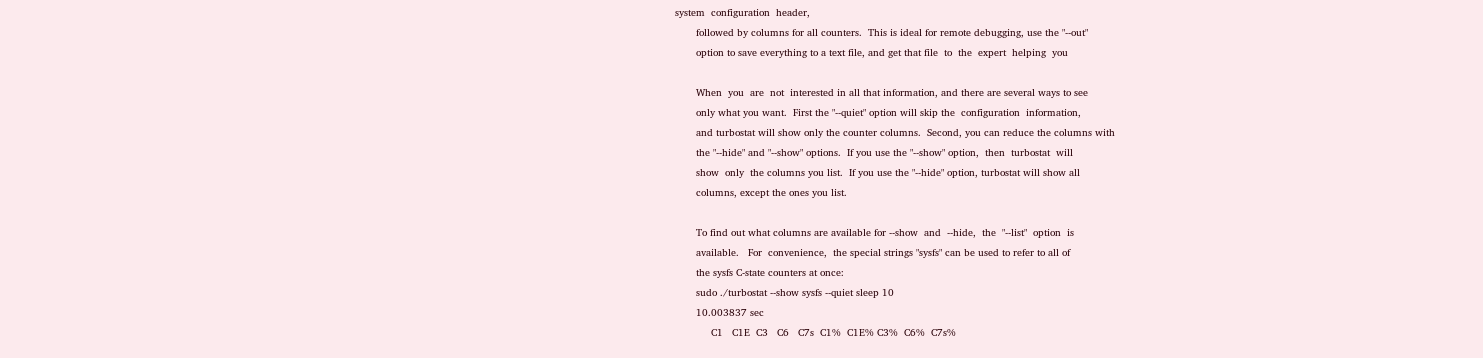system  configuration  header,
       followed by columns for all counters.  This is ideal for remote debugging, use the "--out"
       option to save everything to a text file, and get that file  to  the  expert  helping  you

       When  you  are  not  interested in all that information, and there are several ways to see
       only what you want.  First the "--quiet" option will skip the  configuration  information,
       and turbostat will show only the counter columns.  Second, you can reduce the columns with
       the "--hide" and "--show" options.  If you use the "--show" option,  then  turbostat  will
       show  only  the columns you list.  If you use the "--hide" option, turbostat will show all
       columns, except the ones you list.

       To find out what columns are available for --show  and  --hide,  the  "--list"  option  is
       available.   For  convenience,  the special strings "sysfs" can be used to refer to all of
       the sysfs C-state counters at once:
       sudo ./turbostat --show sysfs --quiet sleep 10
       10.003837 sec
            C1   C1E  C3   C6   C7s  C1%  C1E% C3%  C6%  C7s%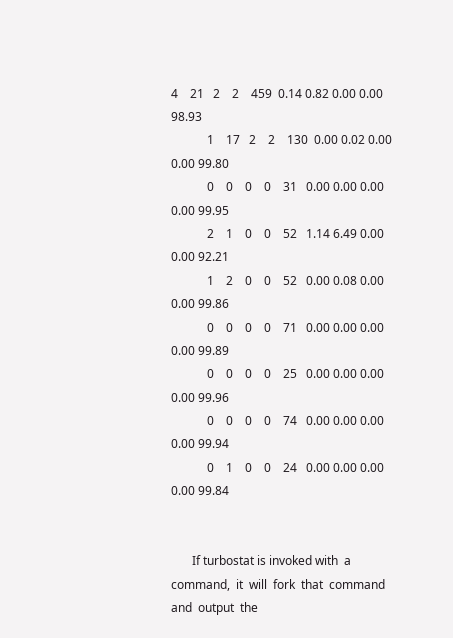4    21   2    2    459  0.14 0.82 0.00 0.00 98.93
            1    17   2    2    130  0.00 0.02 0.00 0.00 99.80
            0    0    0    0    31   0.00 0.00 0.00 0.00 99.95
            2    1    0    0    52   1.14 6.49 0.00 0.00 92.21
            1    2    0    0    52   0.00 0.08 0.00 0.00 99.86
            0    0    0    0    71   0.00 0.00 0.00 0.00 99.89
            0    0    0    0    25   0.00 0.00 0.00 0.00 99.96
            0    0    0    0    74   0.00 0.00 0.00 0.00 99.94
            0    1    0    0    24   0.00 0.00 0.00 0.00 99.84


       If turbostat is invoked with  a  command,  it  will  fork  that  command  and  output  the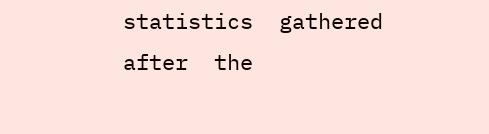statistics  gathered  after  the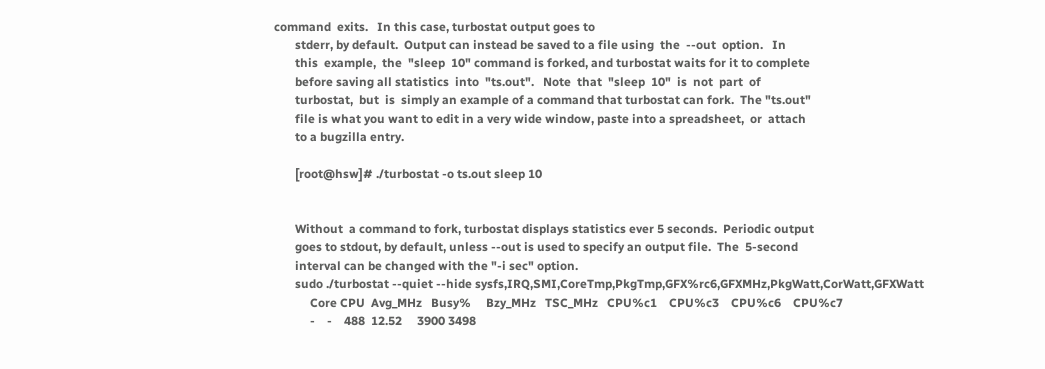command  exits.   In this case, turbostat output goes to
       stderr, by default.  Output can instead be saved to a file using  the  --out  option.   In
       this  example,  the  "sleep  10" command is forked, and turbostat waits for it to complete
       before saving all statistics  into  "ts.out".   Note  that  "sleep  10"  is  not  part  of
       turbostat,  but  is  simply an example of a command that turbostat can fork.  The "ts.out"
       file is what you want to edit in a very wide window, paste into a spreadsheet,  or  attach
       to a bugzilla entry.

       [root@hsw]# ./turbostat -o ts.out sleep 10


       Without  a command to fork, turbostat displays statistics ever 5 seconds.  Periodic output
       goes to stdout, by default, unless --out is used to specify an output file.  The  5-second
       interval can be changed with the "-i sec" option.
       sudo ./turbostat --quiet --hide sysfs,IRQ,SMI,CoreTmp,PkgTmp,GFX%rc6,GFXMHz,PkgWatt,CorWatt,GFXWatt
            Core CPU  Avg_MHz   Busy%     Bzy_MHz   TSC_MHz   CPU%c1    CPU%c3    CPU%c6    CPU%c7
            -    -    488  12.52     3900 3498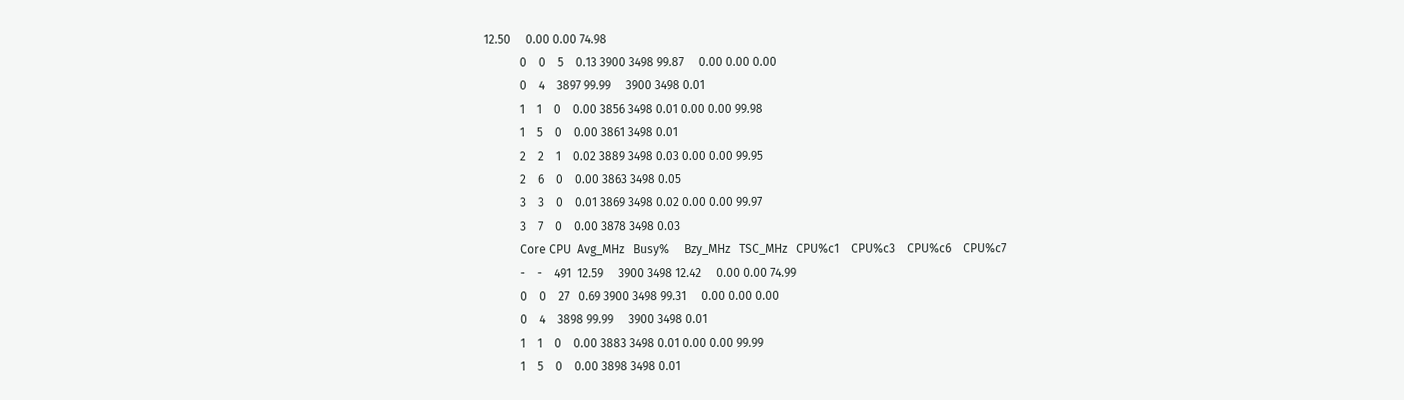12.50     0.00 0.00 74.98
            0    0    5    0.13 3900 3498 99.87     0.00 0.00 0.00
            0    4    3897 99.99     3900 3498 0.01
            1    1    0    0.00 3856 3498 0.01 0.00 0.00 99.98
            1    5    0    0.00 3861 3498 0.01
            2    2    1    0.02 3889 3498 0.03 0.00 0.00 99.95
            2    6    0    0.00 3863 3498 0.05
            3    3    0    0.01 3869 3498 0.02 0.00 0.00 99.97
            3    7    0    0.00 3878 3498 0.03
            Core CPU  Avg_MHz   Busy%     Bzy_MHz   TSC_MHz   CPU%c1    CPU%c3    CPU%c6    CPU%c7
            -    -    491  12.59     3900 3498 12.42     0.00 0.00 74.99
            0    0    27   0.69 3900 3498 99.31     0.00 0.00 0.00
            0    4    3898 99.99     3900 3498 0.01
            1    1    0    0.00 3883 3498 0.01 0.00 0.00 99.99
            1    5    0    0.00 3898 3498 0.01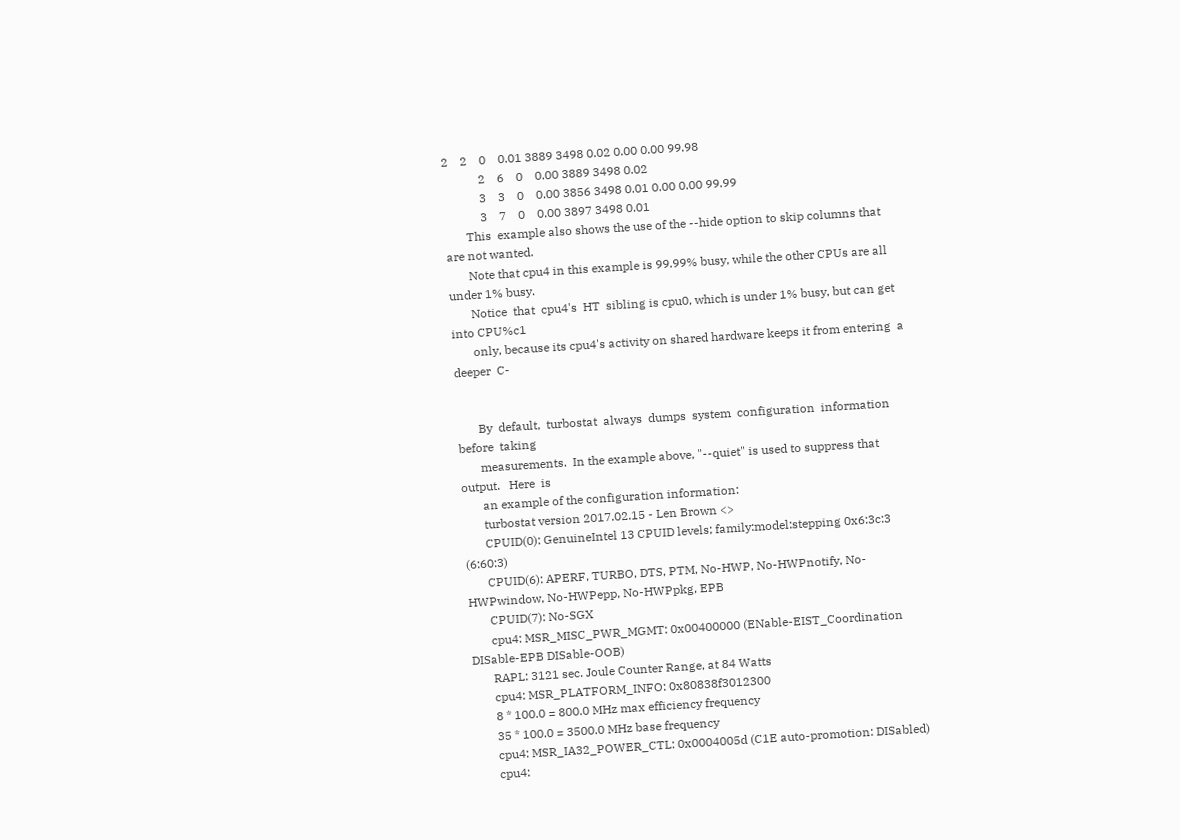2    2    0    0.01 3889 3498 0.02 0.00 0.00 99.98
            2    6    0    0.00 3889 3498 0.02
            3    3    0    0.00 3856 3498 0.01 0.00 0.00 99.99
            3    7    0    0.00 3897 3498 0.01
       This  example also shows the use of the --hide option to skip columns that are not wanted.
       Note that cpu4 in this example is 99.99% busy, while the other CPUs are all under 1% busy.
       Notice  that  cpu4's  HT  sibling is cpu0, which is under 1% busy, but can get into CPU%c1
       only, because its cpu4's activity on shared hardware keeps it from entering  a  deeper  C-


       By  default,  turbostat  always  dumps  system  configuration  information  before  taking
       measurements.  In the example above, "--quiet" is used to suppress that output.   Here  is
       an example of the configuration information:
       turbostat version 2017.02.15 - Len Brown <>
       CPUID(0): GenuineIntel 13 CPUID levels; family:model:stepping 0x6:3c:3 (6:60:3)
       CPUID(6): APERF, TURBO, DTS, PTM, No-HWP, No-HWPnotify, No-HWPwindow, No-HWPepp, No-HWPpkg, EPB
       CPUID(7): No-SGX
       cpu4: MSR_MISC_PWR_MGMT: 0x00400000 (ENable-EIST_Coordination DISable-EPB DISable-OOB)
       RAPL: 3121 sec. Joule Counter Range, at 84 Watts
       cpu4: MSR_PLATFORM_INFO: 0x80838f3012300
       8 * 100.0 = 800.0 MHz max efficiency frequency
       35 * 100.0 = 3500.0 MHz base frequency
       cpu4: MSR_IA32_POWER_CTL: 0x0004005d (C1E auto-promotion: DISabled)
       cpu4: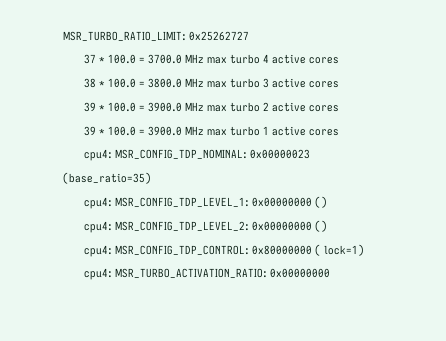MSR_TURBO_RATIO_LIMIT: 0x25262727
       37 * 100.0 = 3700.0 MHz max turbo 4 active cores
       38 * 100.0 = 3800.0 MHz max turbo 3 active cores
       39 * 100.0 = 3900.0 MHz max turbo 2 active cores
       39 * 100.0 = 3900.0 MHz max turbo 1 active cores
       cpu4: MSR_CONFIG_TDP_NOMINAL: 0x00000023 (base_ratio=35)
       cpu4: MSR_CONFIG_TDP_LEVEL_1: 0x00000000 ()
       cpu4: MSR_CONFIG_TDP_LEVEL_2: 0x00000000 ()
       cpu4: MSR_CONFIG_TDP_CONTROL: 0x80000000 ( lock=1)
       cpu4: MSR_TURBO_ACTIVATION_RATIO: 0x00000000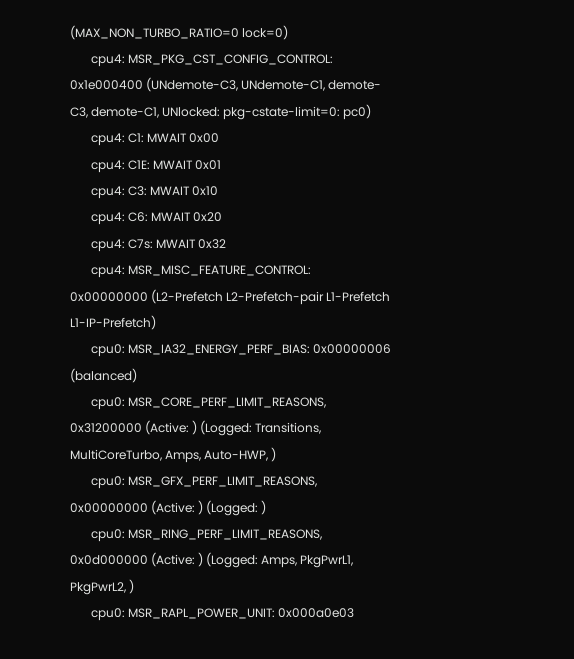(MAX_NON_TURBO_RATIO=0 lock=0)
       cpu4: MSR_PKG_CST_CONFIG_CONTROL: 0x1e000400 (UNdemote-C3, UNdemote-C1, demote-C3, demote-C1, UNlocked: pkg-cstate-limit=0: pc0)
       cpu4: C1: MWAIT 0x00
       cpu4: C1E: MWAIT 0x01
       cpu4: C3: MWAIT 0x10
       cpu4: C6: MWAIT 0x20
       cpu4: C7s: MWAIT 0x32
       cpu4: MSR_MISC_FEATURE_CONTROL: 0x00000000 (L2-Prefetch L2-Prefetch-pair L1-Prefetch L1-IP-Prefetch)
       cpu0: MSR_IA32_ENERGY_PERF_BIAS: 0x00000006 (balanced)
       cpu0: MSR_CORE_PERF_LIMIT_REASONS, 0x31200000 (Active: ) (Logged: Transitions, MultiCoreTurbo, Amps, Auto-HWP, )
       cpu0: MSR_GFX_PERF_LIMIT_REASONS, 0x00000000 (Active: ) (Logged: )
       cpu0: MSR_RING_PERF_LIMIT_REASONS, 0x0d000000 (Active: ) (Logged: Amps, PkgPwrL1, PkgPwrL2, )
       cpu0: MSR_RAPL_POWER_UNIT: 0x000a0e03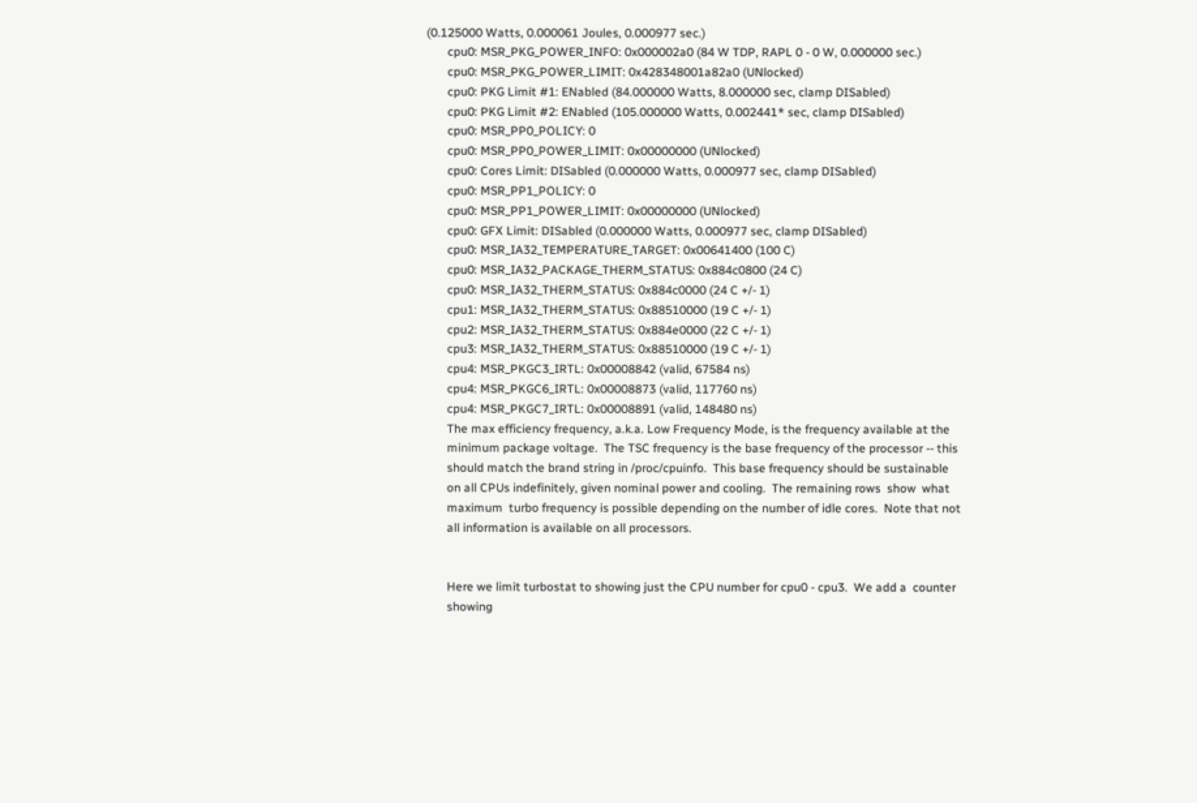(0.125000 Watts, 0.000061 Joules, 0.000977 sec.)
       cpu0: MSR_PKG_POWER_INFO: 0x000002a0 (84 W TDP, RAPL 0 - 0 W, 0.000000 sec.)
       cpu0: MSR_PKG_POWER_LIMIT: 0x428348001a82a0 (UNlocked)
       cpu0: PKG Limit #1: ENabled (84.000000 Watts, 8.000000 sec, clamp DISabled)
       cpu0: PKG Limit #2: ENabled (105.000000 Watts, 0.002441* sec, clamp DISabled)
       cpu0: MSR_PP0_POLICY: 0
       cpu0: MSR_PP0_POWER_LIMIT: 0x00000000 (UNlocked)
       cpu0: Cores Limit: DISabled (0.000000 Watts, 0.000977 sec, clamp DISabled)
       cpu0: MSR_PP1_POLICY: 0
       cpu0: MSR_PP1_POWER_LIMIT: 0x00000000 (UNlocked)
       cpu0: GFX Limit: DISabled (0.000000 Watts, 0.000977 sec, clamp DISabled)
       cpu0: MSR_IA32_TEMPERATURE_TARGET: 0x00641400 (100 C)
       cpu0: MSR_IA32_PACKAGE_THERM_STATUS: 0x884c0800 (24 C)
       cpu0: MSR_IA32_THERM_STATUS: 0x884c0000 (24 C +/- 1)
       cpu1: MSR_IA32_THERM_STATUS: 0x88510000 (19 C +/- 1)
       cpu2: MSR_IA32_THERM_STATUS: 0x884e0000 (22 C +/- 1)
       cpu3: MSR_IA32_THERM_STATUS: 0x88510000 (19 C +/- 1)
       cpu4: MSR_PKGC3_IRTL: 0x00008842 (valid, 67584 ns)
       cpu4: MSR_PKGC6_IRTL: 0x00008873 (valid, 117760 ns)
       cpu4: MSR_PKGC7_IRTL: 0x00008891 (valid, 148480 ns)
       The max efficiency frequency, a.k.a. Low Frequency Mode, is the frequency available at the
       minimum package voltage.  The TSC frequency is the base frequency of the processor -- this
       should match the brand string in /proc/cpuinfo.  This base frequency should be sustainable
       on all CPUs indefinitely, given nominal power and cooling.  The remaining rows  show  what
       maximum  turbo frequency is possible depending on the number of idle cores.  Note that not
       all information is available on all processors.


       Here we limit turbostat to showing just the CPU number for cpu0 - cpu3.  We add a  counter
       showing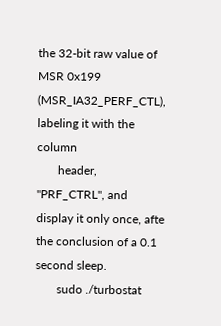the 32-bit raw value of MSR 0x199 (MSR_IA32_PERF_CTL), labeling it with the column
       header, "PRF_CTRL", and display it only once, afte the conclusion of a 0.1 second sleep.
       sudo ./turbostat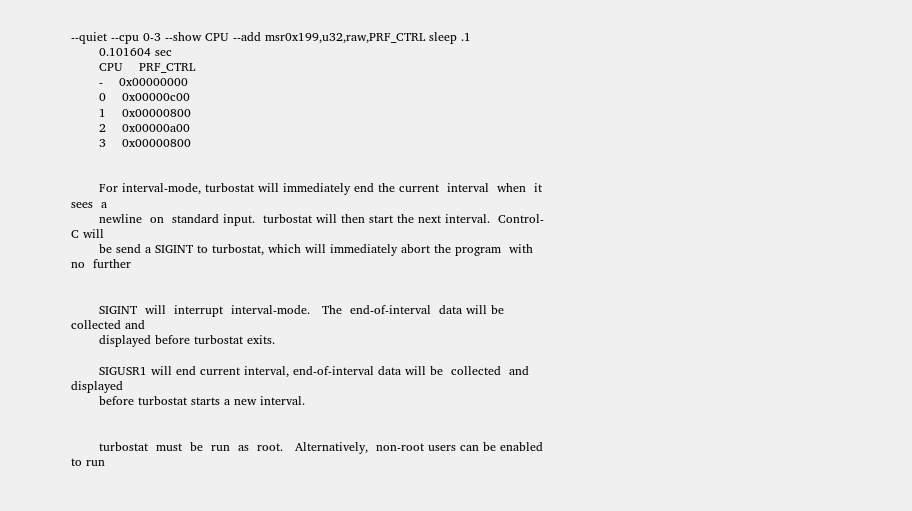--quiet --cpu 0-3 --show CPU --add msr0x199,u32,raw,PRF_CTRL sleep .1
       0.101604 sec
       CPU    PRF_CTRL
       -    0x00000000
       0    0x00000c00
       1    0x00000800
       2    0x00000a00
       3    0x00000800


       For interval-mode, turbostat will immediately end the current  interval  when  it  sees  a
       newline  on  standard input.  turbostat will then start the next interval.  Control-C will
       be send a SIGINT to turbostat, which will immediately abort the program  with  no  further


       SIGINT  will  interrupt  interval-mode.   The  end-of-interval  data will be collected and
       displayed before turbostat exits.

       SIGUSR1 will end current interval, end-of-interval data will be  collected  and  displayed
       before turbostat starts a new interval.


       turbostat  must  be  run  as  root.   Alternatively,  non-root users can be enabled to run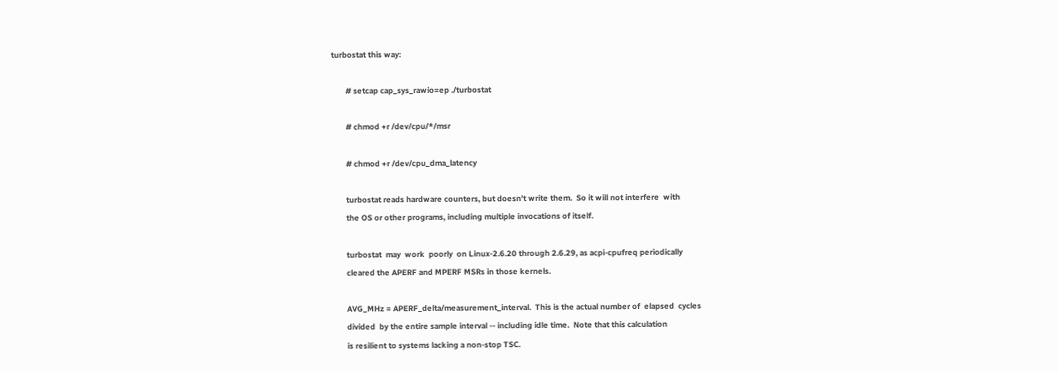turbostat this way:

       # setcap cap_sys_rawio=ep ./turbostat

       # chmod +r /dev/cpu/*/msr

       # chmod +r /dev/cpu_dma_latency

       turbostat reads hardware counters, but doesn't write them.  So it will not interfere  with
       the OS or other programs, including multiple invocations of itself.

       turbostat  may  work  poorly  on Linux-2.6.20 through 2.6.29, as acpi-cpufreq periodically
       cleared the APERF and MPERF MSRs in those kernels.

       AVG_MHz = APERF_delta/measurement_interval.  This is the actual number of  elapsed  cycles
       divided  by the entire sample interval -- including idle time.  Note that this calculation
       is resilient to systems lacking a non-stop TSC.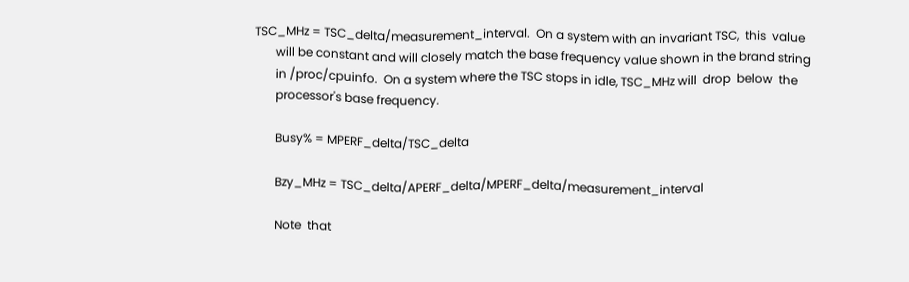TSC_MHz = TSC_delta/measurement_interval.  On a system with an invariant TSC,  this  value
       will be constant and will closely match the base frequency value shown in the brand string
       in /proc/cpuinfo.  On a system where the TSC stops in idle, TSC_MHz will  drop  below  the
       processor's base frequency.

       Busy% = MPERF_delta/TSC_delta

       Bzy_MHz = TSC_delta/APERF_delta/MPERF_delta/measurement_interval

       Note  that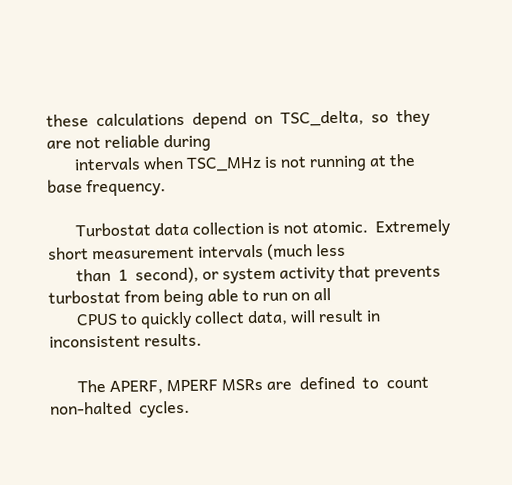these  calculations  depend  on  TSC_delta,  so  they  are not reliable during
       intervals when TSC_MHz is not running at the base frequency.

       Turbostat data collection is not atomic.  Extremely short measurement intervals (much less
       than  1  second), or system activity that prevents turbostat from being able to run on all
       CPUS to quickly collect data, will result in inconsistent results.

       The APERF, MPERF MSRs are  defined  to  count  non-halted  cycles.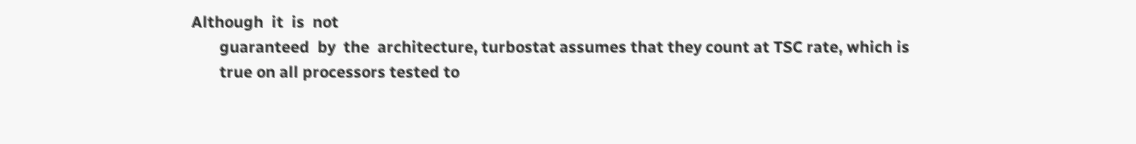Although  it  is  not
       guaranteed  by  the  architecture, turbostat assumes that they count at TSC rate, which is
       true on all processors tested to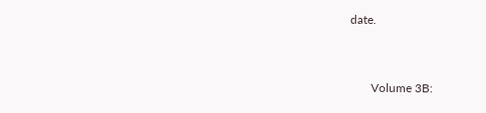date.


       Volume 3B: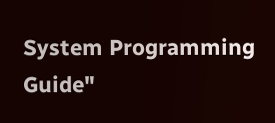System Programming Guide"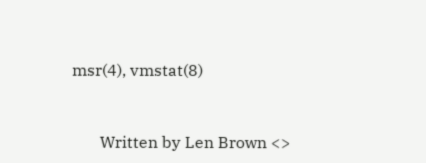msr(4), vmstat(8)


       Written by Len Brown <>